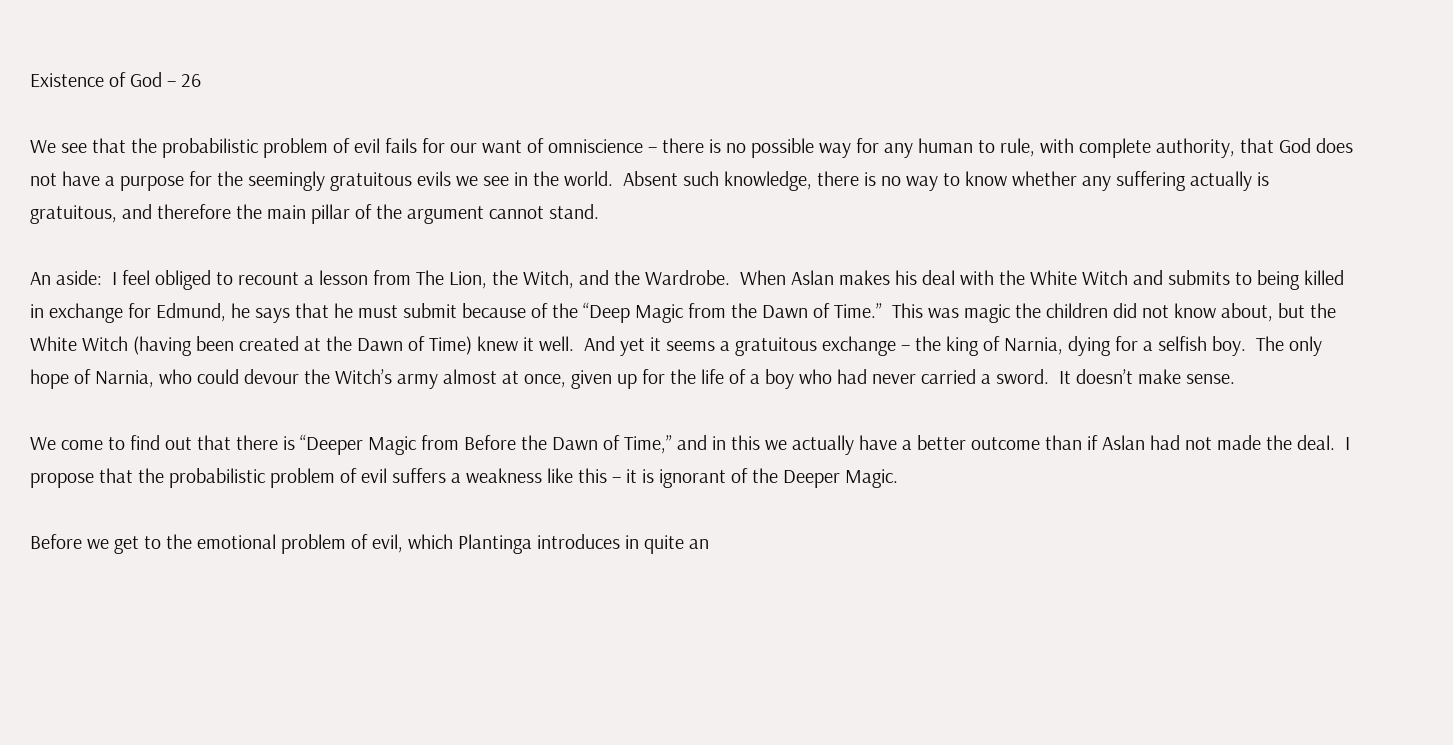Existence of God – 26

We see that the probabilistic problem of evil fails for our want of omniscience – there is no possible way for any human to rule, with complete authority, that God does not have a purpose for the seemingly gratuitous evils we see in the world.  Absent such knowledge, there is no way to know whether any suffering actually is gratuitous, and therefore the main pillar of the argument cannot stand.

An aside:  I feel obliged to recount a lesson from The Lion, the Witch, and the Wardrobe.  When Aslan makes his deal with the White Witch and submits to being killed in exchange for Edmund, he says that he must submit because of the “Deep Magic from the Dawn of Time.”  This was magic the children did not know about, but the White Witch (having been created at the Dawn of Time) knew it well.  And yet it seems a gratuitous exchange – the king of Narnia, dying for a selfish boy.  The only hope of Narnia, who could devour the Witch’s army almost at once, given up for the life of a boy who had never carried a sword.  It doesn’t make sense.

We come to find out that there is “Deeper Magic from Before the Dawn of Time,” and in this we actually have a better outcome than if Aslan had not made the deal.  I propose that the probabilistic problem of evil suffers a weakness like this – it is ignorant of the Deeper Magic.

Before we get to the emotional problem of evil, which Plantinga introduces in quite an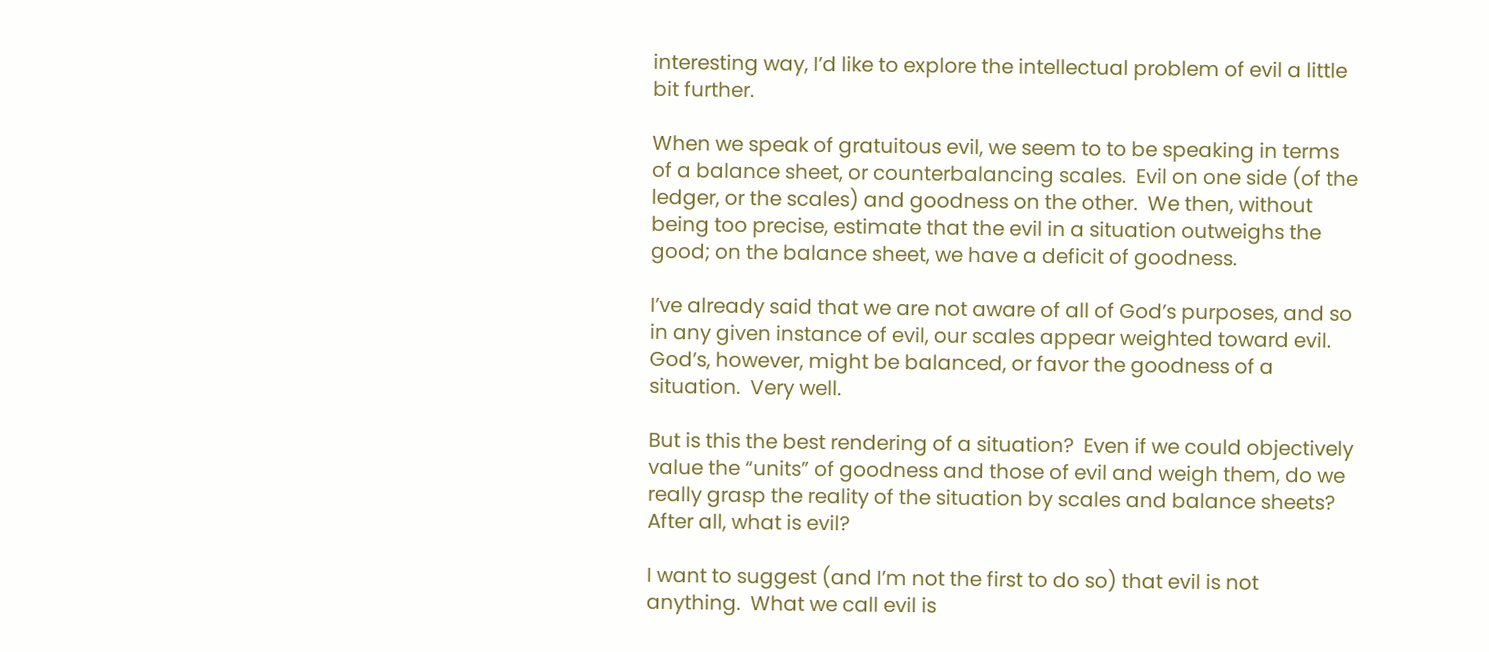interesting way, I’d like to explore the intellectual problem of evil a little bit further.

When we speak of gratuitous evil, we seem to to be speaking in terms of a balance sheet, or counterbalancing scales.  Evil on one side (of the ledger, or the scales) and goodness on the other.  We then, without being too precise, estimate that the evil in a situation outweighs the good; on the balance sheet, we have a deficit of goodness.

I’ve already said that we are not aware of all of God’s purposes, and so in any given instance of evil, our scales appear weighted toward evil.  God’s, however, might be balanced, or favor the goodness of a situation.  Very well.

But is this the best rendering of a situation?  Even if we could objectively value the “units” of goodness and those of evil and weigh them, do we really grasp the reality of the situation by scales and balance sheets?  After all, what is evil?

I want to suggest (and I’m not the first to do so) that evil is not anything.  What we call evil is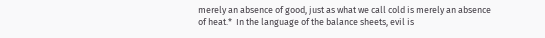merely an absence of good, just as what we call cold is merely an absence of heat.*  In the language of the balance sheets, evil is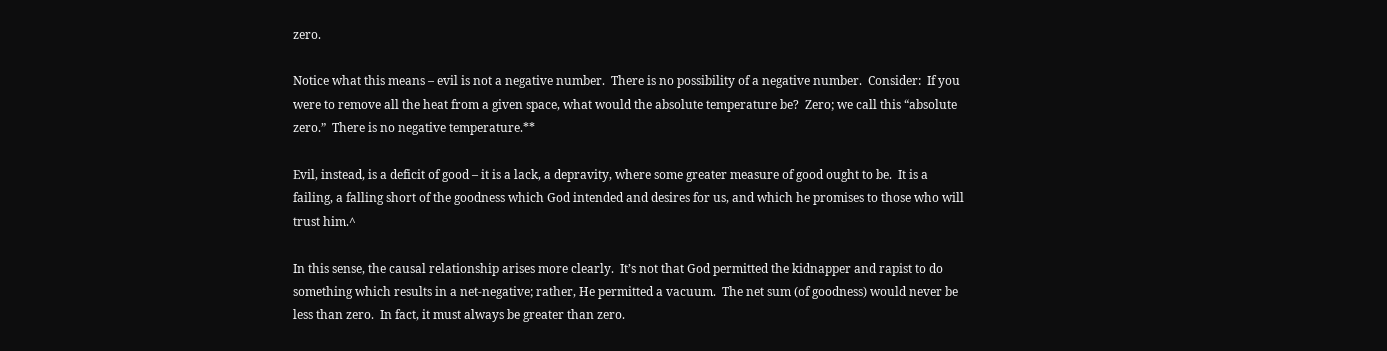zero.

Notice what this means – evil is not a negative number.  There is no possibility of a negative number.  Consider:  If you were to remove all the heat from a given space, what would the absolute temperature be?  Zero; we call this “absolute zero.”  There is no negative temperature.**

Evil, instead, is a deficit of good – it is a lack, a depravity, where some greater measure of good ought to be.  It is a failing, a falling short of the goodness which God intended and desires for us, and which he promises to those who will trust him.^

In this sense, the causal relationship arises more clearly.  It’s not that God permitted the kidnapper and rapist to do something which results in a net-negative; rather, He permitted a vacuum.  The net sum (of goodness) would never be less than zero.  In fact, it must always be greater than zero.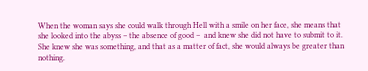When the woman says she could walk through Hell with a smile on her face, she means that she looked into the abyss – the absence of good –  and knew she did not have to submit to it.  She knew she was something, and that as a matter of fact, she would always be greater than nothing.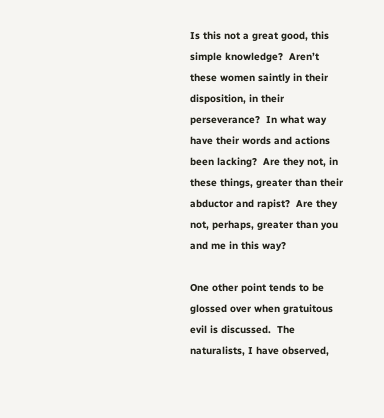Is this not a great good, this simple knowledge?  Aren’t these women saintly in their disposition, in their perseverance?  In what way have their words and actions been lacking?  Are they not, in these things, greater than their abductor and rapist?  Are they not, perhaps, greater than you and me in this way?

One other point tends to be glossed over when gratuitous evil is discussed.  The naturalists, I have observed,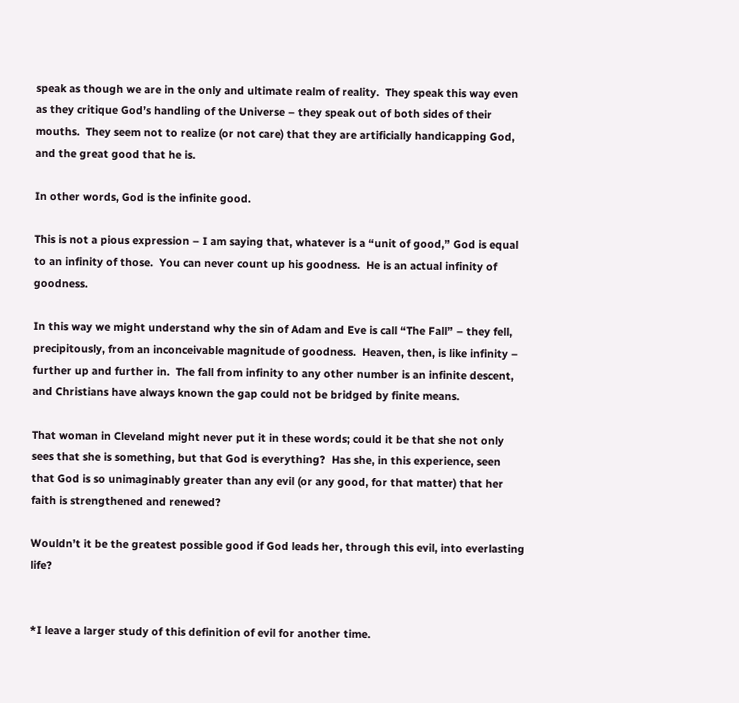speak as though we are in the only and ultimate realm of reality.  They speak this way even as they critique God’s handling of the Universe – they speak out of both sides of their mouths.  They seem not to realize (or not care) that they are artificially handicapping God, and the great good that he is.

In other words, God is the infinite good.

This is not a pious expression – I am saying that, whatever is a “unit of good,” God is equal to an infinity of those.  You can never count up his goodness.  He is an actual infinity of goodness.

In this way we might understand why the sin of Adam and Eve is call “The Fall” – they fell, precipitously, from an inconceivable magnitude of goodness.  Heaven, then, is like infinity – further up and further in.  The fall from infinity to any other number is an infinite descent, and Christians have always known the gap could not be bridged by finite means.

That woman in Cleveland might never put it in these words; could it be that she not only sees that she is something, but that God is everything?  Has she, in this experience, seen that God is so unimaginably greater than any evil (or any good, for that matter) that her faith is strengthened and renewed?

Wouldn’t it be the greatest possible good if God leads her, through this evil, into everlasting life?


*I leave a larger study of this definition of evil for another time.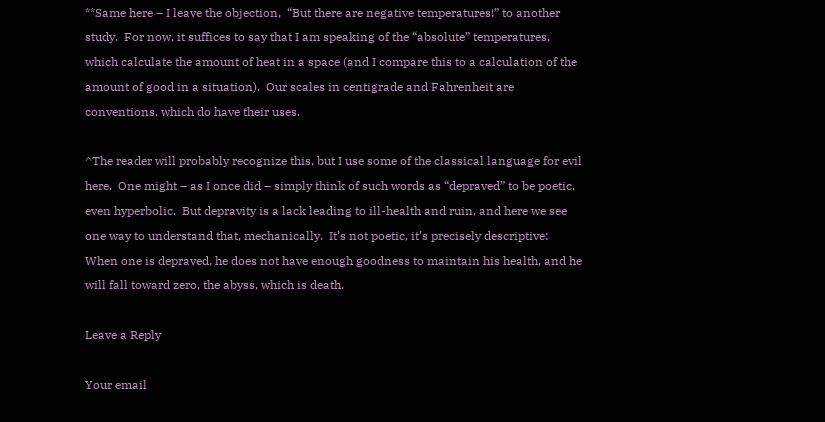**Same here – I leave the objection,  “But there are negative temperatures!” to another study.  For now, it suffices to say that I am speaking of the “absolute” temperatures, which calculate the amount of heat in a space (and I compare this to a calculation of the amount of good in a situation).  Our scales in centigrade and Fahrenheit are conventions, which do have their uses.

^The reader will probably recognize this, but I use some of the classical language for evil here.  One might – as I once did – simply think of such words as “depraved” to be poetic, even hyperbolic.  But depravity is a lack leading to ill-health and ruin, and here we see one way to understand that, mechanically.  It’s not poetic, it’s precisely descriptive:  When one is depraved, he does not have enough goodness to maintain his health, and he will fall toward zero, the abyss, which is death.

Leave a Reply

Your email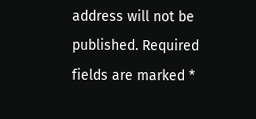address will not be published. Required fields are marked *